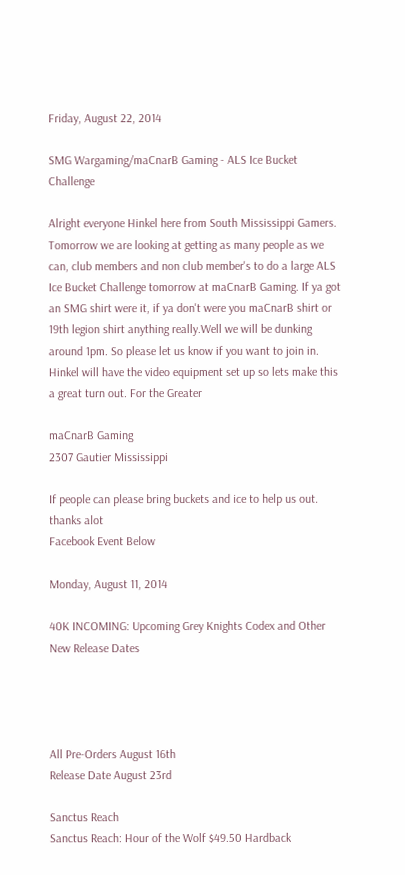Friday, August 22, 2014

SMG Wargaming/maCnarB Gaming - ALS Ice Bucket Challenge

Alright everyone Hinkel here from South Mississippi Gamers. Tomorrow we are looking at getting as many people as we can, club members and non club member's to do a large ALS Ice Bucket Challenge tomorrow at maCnarB Gaming. If ya got an SMG shirt were it, if ya don't were you maCnarB shirt or 19th legion shirt anything really.Well we will be dunking around 1pm. So please let us know if you want to join in. Hinkel will have the video equipment set up so lets make this a great turn out. For the Greater

maCnarB Gaming
2307 Gautier Mississippi

If people can please bring buckets and ice to help us out. thanks alot
Facebook Event Below

Monday, August 11, 2014

40K INCOMING: Upcoming Grey Knights Codex and Other New Release Dates




All Pre-Orders August 16th
Release Date August 23rd

Sanctus Reach
Sanctus Reach: Hour of the Wolf $49.50 Hardback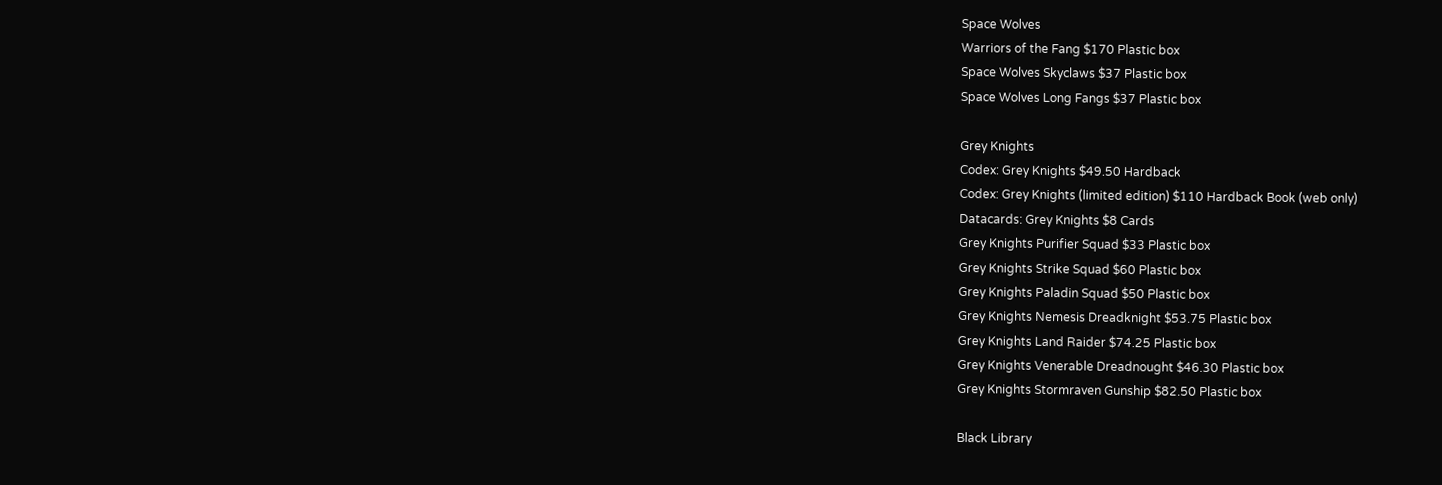Space Wolves
Warriors of the Fang $170 Plastic box
Space Wolves Skyclaws $37 Plastic box
Space Wolves Long Fangs $37 Plastic box

Grey Knights
Codex: Grey Knights $49.50 Hardback
Codex: Grey Knights (limited edition) $110 Hardback Book (web only)
Datacards: Grey Knights $8 Cards
Grey Knights Purifier Squad $33 Plastic box
Grey Knights Strike Squad $60 Plastic box
Grey Knights Paladin Squad $50 Plastic box
Grey Knights Nemesis Dreadknight $53.75 Plastic box
Grey Knights Land Raider $74.25 Plastic box
Grey Knights Venerable Dreadnought $46.30 Plastic box
Grey Knights Stormraven Gunship $82.50 Plastic box

Black Library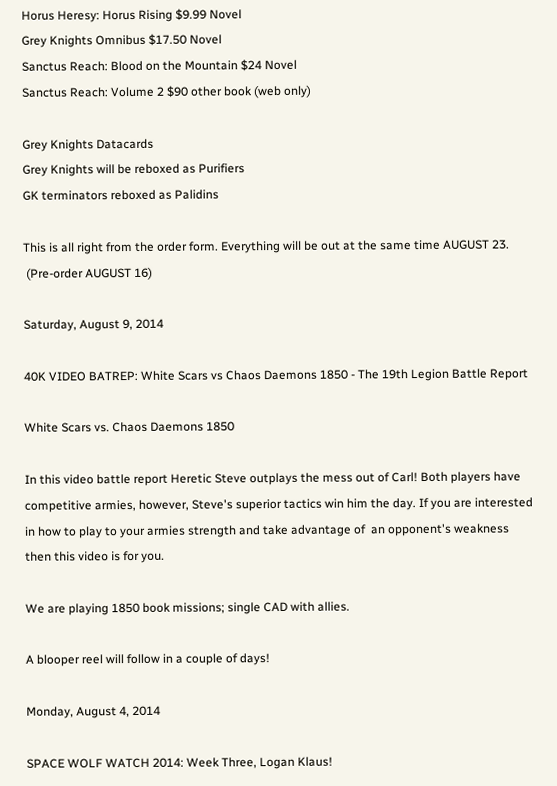Horus Heresy: Horus Rising $9.99 Novel
Grey Knights Omnibus $17.50 Novel
Sanctus Reach: Blood on the Mountain $24 Novel
Sanctus Reach: Volume 2 $90 other book (web only)

Grey Knights Datacards
Grey Knights will be reboxed as Purifiers
GK terminators reboxed as Palidins

This is all right from the order form. Everything will be out at the same time AUGUST 23.
 (Pre-order AUGUST 16)

Saturday, August 9, 2014

40K VIDEO BATREP: White Scars vs Chaos Daemons 1850 - The 19th Legion Battle Report

White Scars vs. Chaos Daemons 1850

In this video battle report Heretic Steve outplays the mess out of Carl! Both players have competitive armies, however, Steve's superior tactics win him the day. If you are interested in how to play to your armies strength and take advantage of  an opponent's weakness then this video is for you.

We are playing 1850 book missions; single CAD with allies.

A blooper reel will follow in a couple of days!

Monday, August 4, 2014

SPACE WOLF WATCH 2014: Week Three, Logan Klaus!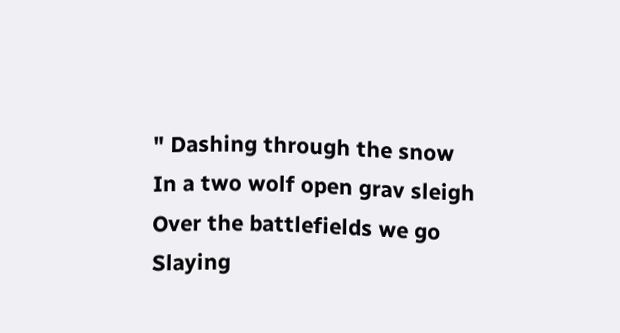" Dashing through the snow
In a two wolf open grav sleigh
Over the battlefields we go
Slaying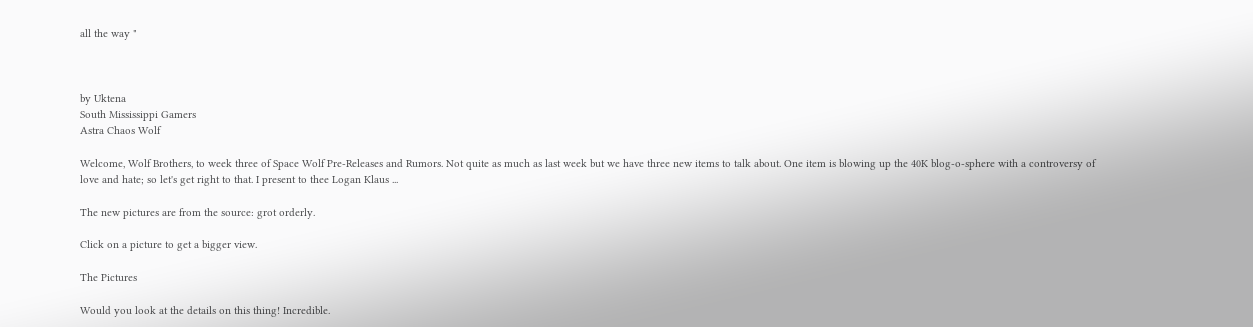all the way "



by Uktena
South Mississippi Gamers
Astra Chaos Wolf

Welcome, Wolf Brothers, to week three of Space Wolf Pre-Releases and Rumors. Not quite as much as last week but we have three new items to talk about. One item is blowing up the 40K blog-o-sphere with a controversy of love and hate; so let's get right to that. I present to thee Logan Klaus ...

The new pictures are from the source: grot orderly.

Click on a picture to get a bigger view.

The Pictures

Would you look at the details on this thing! Incredible.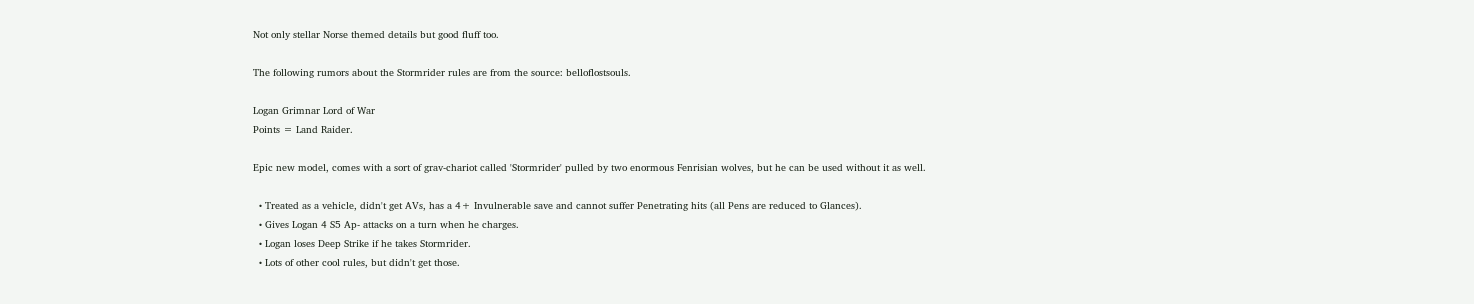Not only stellar Norse themed details but good fluff too.

The following rumors about the Stormrider rules are from the source: belloflostsouls.

Logan Grimnar Lord of War
Points = Land Raider.

Epic new model, comes with a sort of grav-chariot called 'Stormrider' pulled by two enormous Fenrisian wolves, but he can be used without it as well.

  • Treated as a vehicle, didn't get AVs, has a 4+ Invulnerable save and cannot suffer Penetrating hits (all Pens are reduced to Glances).
  • Gives Logan 4 S5 Ap- attacks on a turn when he charges.
  • Logan loses Deep Strike if he takes Stormrider.
  • Lots of other cool rules, but didn't get those.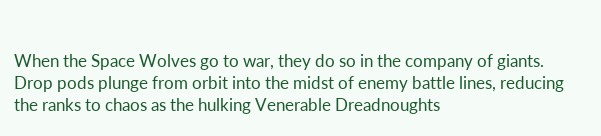When the Space Wolves go to war, they do so in the company of giants. Drop pods plunge from orbit into the midst of enemy battle lines, reducing the ranks to chaos as the hulking Venerable Dreadnoughts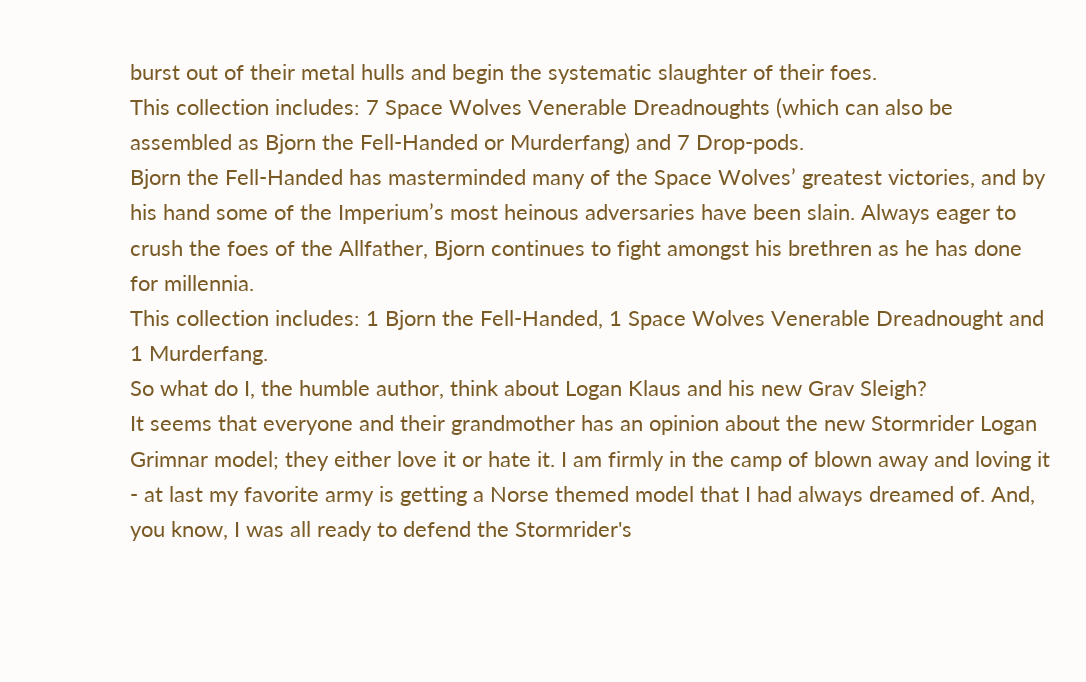burst out of their metal hulls and begin the systematic slaughter of their foes.
This collection includes: 7 Space Wolves Venerable Dreadnoughts (which can also be assembled as Bjorn the Fell-Handed or Murderfang) and 7 Drop-pods.
Bjorn the Fell-Handed has masterminded many of the Space Wolves’ greatest victories, and by his hand some of the Imperium’s most heinous adversaries have been slain. Always eager to crush the foes of the Allfather, Bjorn continues to fight amongst his brethren as he has done for millennia.
This collection includes: 1 Bjorn the Fell-Handed, 1 Space Wolves Venerable Dreadnought and 1 Murderfang.
So what do I, the humble author, think about Logan Klaus and his new Grav Sleigh?
It seems that everyone and their grandmother has an opinion about the new Stormrider Logan Grimnar model; they either love it or hate it. I am firmly in the camp of blown away and loving it - at last my favorite army is getting a Norse themed model that I had always dreamed of. And, you know, I was all ready to defend the Stormrider's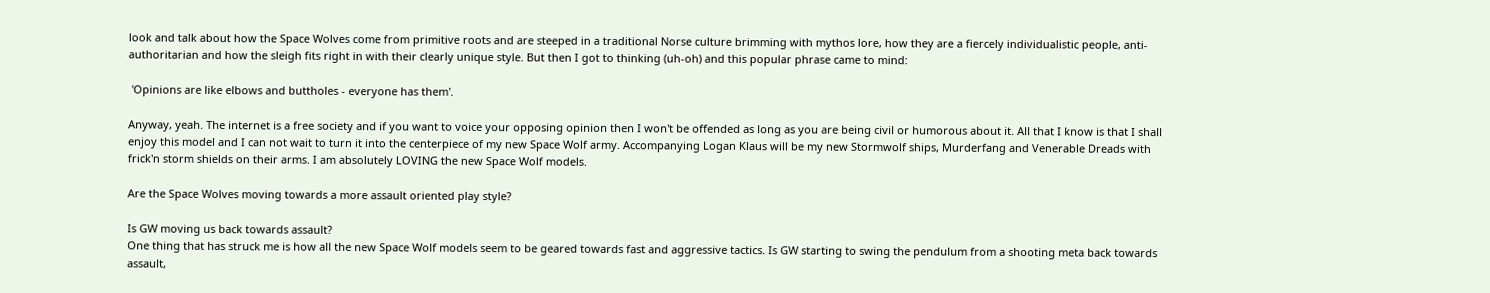look and talk about how the Space Wolves come from primitive roots and are steeped in a traditional Norse culture brimming with mythos lore, how they are a fiercely individualistic people, anti-authoritarian and how the sleigh fits right in with their clearly unique style. But then I got to thinking (uh-oh) and this popular phrase came to mind:

 'Opinions are like elbows and buttholes - everyone has them'.

Anyway, yeah. The internet is a free society and if you want to voice your opposing opinion then I won't be offended as long as you are being civil or humorous about it. All that I know is that I shall enjoy this model and I can not wait to turn it into the centerpiece of my new Space Wolf army. Accompanying Logan Klaus will be my new Stormwolf ships, Murderfang and Venerable Dreads with frick'n storm shields on their arms. I am absolutely LOVING the new Space Wolf models.

Are the Space Wolves moving towards a more assault oriented play style?

Is GW moving us back towards assault?
One thing that has struck me is how all the new Space Wolf models seem to be geared towards fast and aggressive tactics. Is GW starting to swing the pendulum from a shooting meta back towards assault,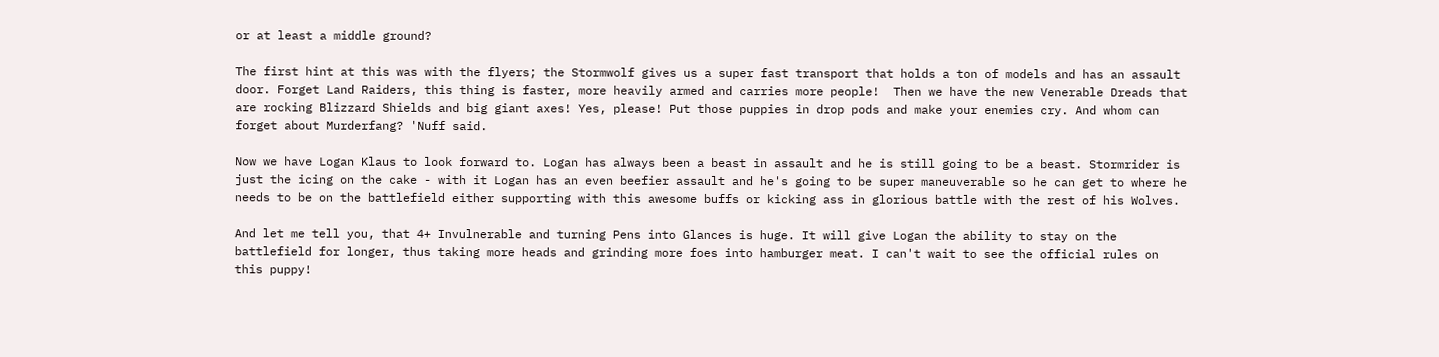or at least a middle ground?

The first hint at this was with the flyers; the Stormwolf gives us a super fast transport that holds a ton of models and has an assault door. Forget Land Raiders, this thing is faster, more heavily armed and carries more people!  Then we have the new Venerable Dreads that are rocking Blizzard Shields and big giant axes! Yes, please! Put those puppies in drop pods and make your enemies cry. And whom can forget about Murderfang? 'Nuff said.

Now we have Logan Klaus to look forward to. Logan has always been a beast in assault and he is still going to be a beast. Stormrider is just the icing on the cake - with it Logan has an even beefier assault and he's going to be super maneuverable so he can get to where he needs to be on the battlefield either supporting with this awesome buffs or kicking ass in glorious battle with the rest of his Wolves.

And let me tell you, that 4+ Invulnerable and turning Pens into Glances is huge. It will give Logan the ability to stay on the battlefield for longer, thus taking more heads and grinding more foes into hamburger meat. I can't wait to see the official rules on this puppy!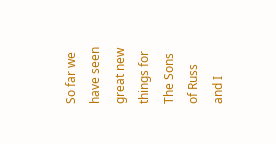So far we have seen great new things for The Sons of Russ and I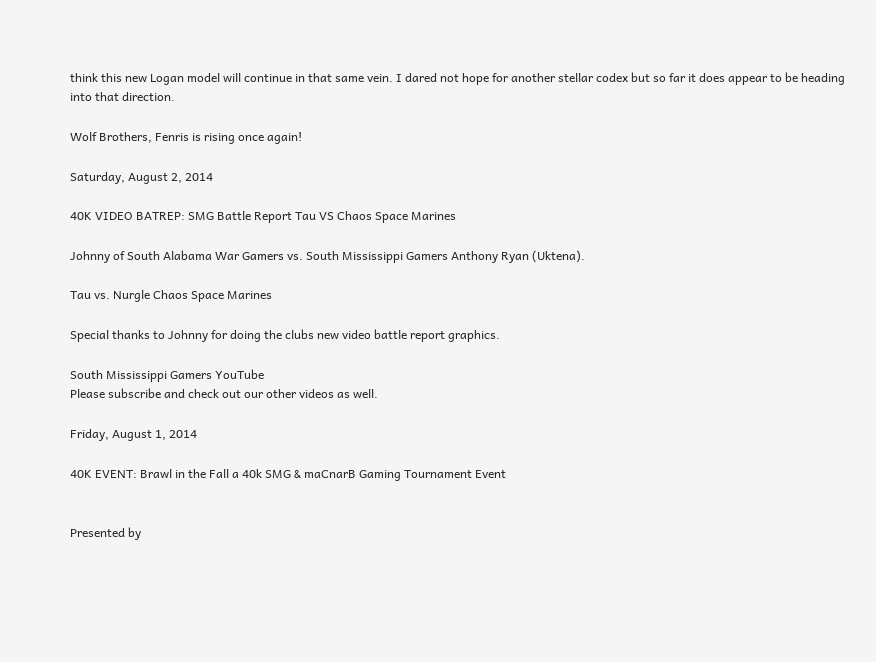think this new Logan model will continue in that same vein. I dared not hope for another stellar codex but so far it does appear to be heading into that direction.

Wolf Brothers, Fenris is rising once again!

Saturday, August 2, 2014

40K VIDEO BATREP: SMG Battle Report Tau VS Chaos Space Marines

Johnny of South Alabama War Gamers vs. South Mississippi Gamers Anthony Ryan (Uktena).

Tau vs. Nurgle Chaos Space Marines

Special thanks to Johnny for doing the clubs new video battle report graphics.

South Mississippi Gamers YouTube
Please subscribe and check out our other videos as well.

Friday, August 1, 2014

40K EVENT: Brawl in the Fall a 40k SMG & maCnarB Gaming Tournament Event


Presented by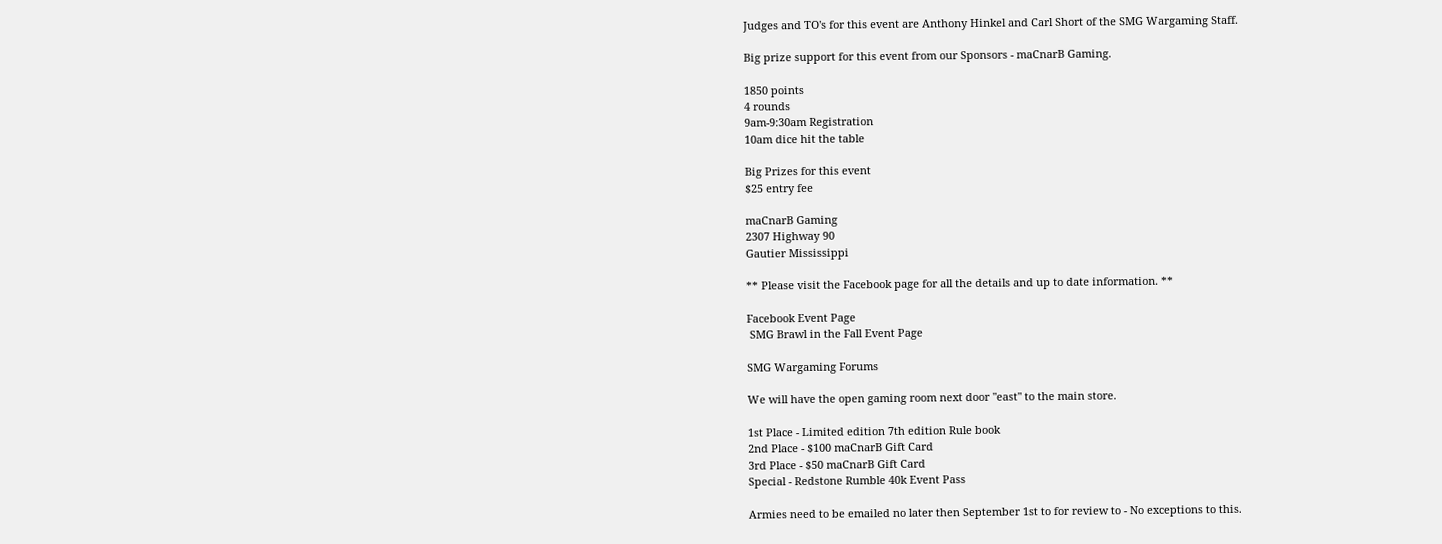Judges and TO's for this event are Anthony Hinkel and Carl Short of the SMG Wargaming Staff.

Big prize support for this event from our Sponsors - maCnarB Gaming.

1850 points
4 rounds
9am-9:30am Registration
10am dice hit the table

Big Prizes for this event
$25 entry fee

maCnarB Gaming
2307 Highway 90
Gautier Mississippi

** Please visit the Facebook page for all the details and up to date information. **

Facebook Event Page
 SMG Brawl in the Fall Event Page

SMG Wargaming Forums

We will have the open gaming room next door "east" to the main store.

1st Place - Limited edition 7th edition Rule book
2nd Place - $100 maCnarB Gift Card
3rd Place - $50 maCnarB Gift Card
Special - Redstone Rumble 40k Event Pass

Armies need to be emailed no later then September 1st to for review to - No exceptions to this.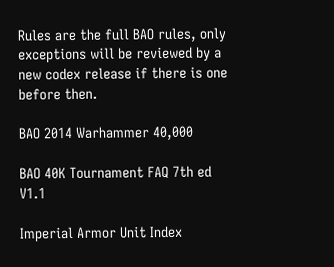Rules are the full BAO rules, only exceptions will be reviewed by a new codex release if there is one before then.

BAO 2014 Warhammer 40,000

BAO 40K Tournament FAQ 7th ed V1.1

Imperial Armor Unit Index